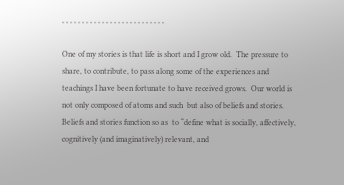, , , , , , , , , , , , , , , , , , , , , , , , , ,

One of my stories is that life is short and I grow old.  The pressure to share, to contribute, to pass along some of the experiences and teachings I have been fortunate to have received grows.  Our world is not only composed of atoms and such  but also of beliefs and stories.   Beliefs and stories function so as  to “define what is socially, affectively, cognitively (and imaginatively) relevant, and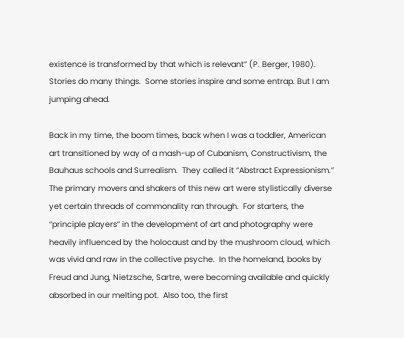existence is transformed by that which is relevant” (P. Berger, 1980).   Stories do many things.  Some stories inspire and some entrap. But I am jumping ahead.

Back in my time, the boom times, back when I was a toddler, American art transitioned by way of a mash-up of Cubanism, Constructivism, the Bauhaus schools and Surrealism.  They called it “Abstract Expressionism.”  The primary movers and shakers of this new art were stylistically diverse yet certain threads of commonality ran through.  For starters, the “principle players” in the development of art and photography were heavily influenced by the holocaust and by the mushroom cloud, which was vivid and raw in the collective psyche.  In the homeland, books by  Freud and Jung, Nietzsche, Sartre, were becoming available and quickly absorbed in our melting pot.  Also too, the first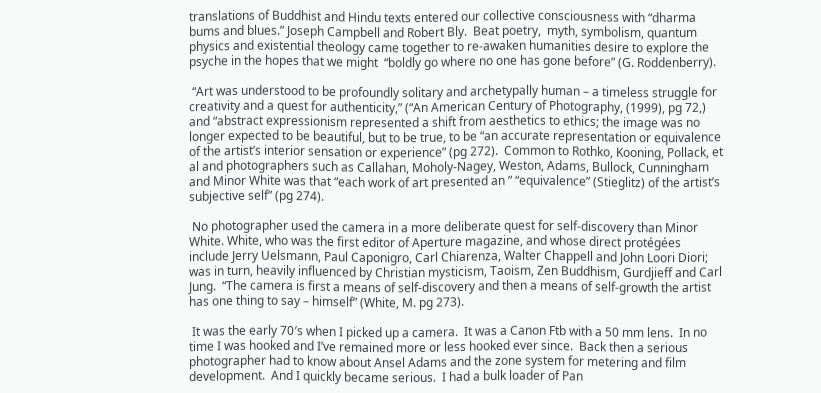translations of Buddhist and Hindu texts entered our collective consciousness with “dharma bums and blues.” Joseph Campbell and Robert Bly.  Beat poetry,  myth, symbolism, quantum physics and existential theology came together to re-awaken humanities desire to explore the psyche in the hopes that we might  “boldly go where no one has gone before” (G. Roddenberry).

 “Art was understood to be profoundly solitary and archetypally human – a timeless struggle for creativity and a quest for authenticity,” (“An American Century of Photography, (1999), pg 72,) and “abstract expressionism represented a shift from aesthetics to ethics; the image was no longer expected to be beautiful, but to be true, to be “an accurate representation or equivalence of the artist’s interior sensation or experience” (pg 272).  Common to Rothko, Kooning, Pollack, et al and photographers such as Callahan, Moholy-Nagey, Weston, Adams, Bullock, Cunningham and Minor White was that “each work of art presented an ” “equivalence” (Stieglitz) of the artist’s subjective self” (pg 274).

 No photographer used the camera in a more deliberate quest for self-discovery than Minor White. White, who was the first editor of Aperture magazine, and whose direct protégées include Jerry Uelsmann, Paul Caponigro, Carl Chiarenza, Walter Chappell and John Loori Diori; was in turn, heavily influenced by Christian mysticism, Taoism, Zen Buddhism, Gurdjieff and Carl Jung.  “The camera is first a means of self-discovery and then a means of self-growth the artist has one thing to say – himself” (White, M. pg 273).

 It was the early 70′s when I picked up a camera.  It was a Canon Ftb with a 50 mm lens.  In no time I was hooked and I’ve remained more or less hooked ever since.  Back then a serious photographer had to know about Ansel Adams and the zone system for metering and film development.  And I quickly became serious.  I had a bulk loader of Pan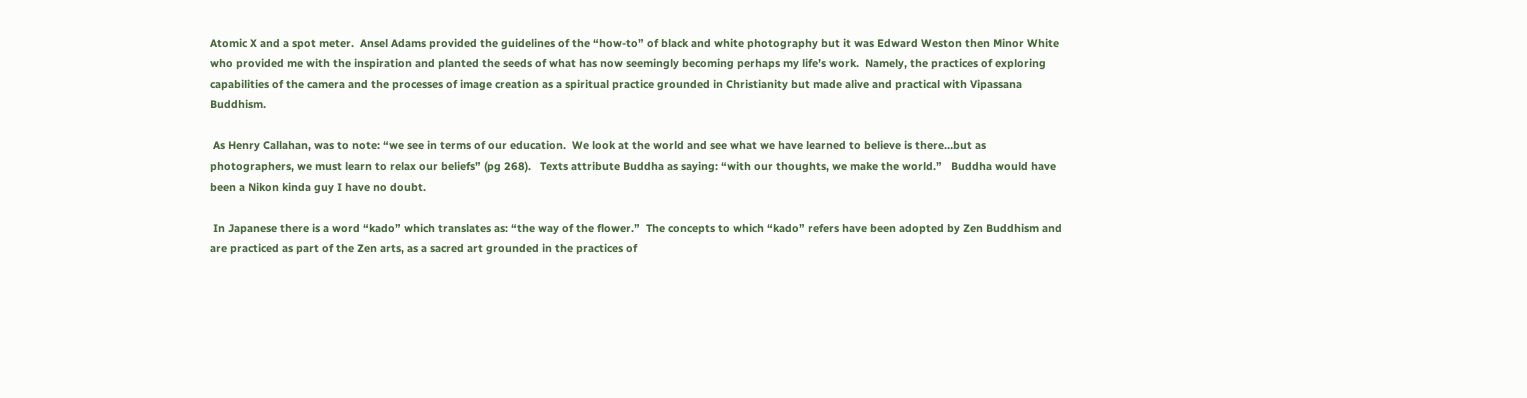Atomic X and a spot meter.  Ansel Adams provided the guidelines of the “how-to” of black and white photography but it was Edward Weston then Minor White who provided me with the inspiration and planted the seeds of what has now seemingly becoming perhaps my life’s work.  Namely, the practices of exploring capabilities of the camera and the processes of image creation as a spiritual practice grounded in Christianity but made alive and practical with Vipassana Buddhism.

 As Henry Callahan, was to note: “we see in terms of our education.  We look at the world and see what we have learned to believe is there…but as photographers, we must learn to relax our beliefs” (pg 268).   Texts attribute Buddha as saying: “with our thoughts, we make the world.”   Buddha would have been a Nikon kinda guy I have no doubt.

 In Japanese there is a word “kado” which translates as: “the way of the flower.”  The concepts to which “kado” refers have been adopted by Zen Buddhism and are practiced as part of the Zen arts, as a sacred art grounded in the practices of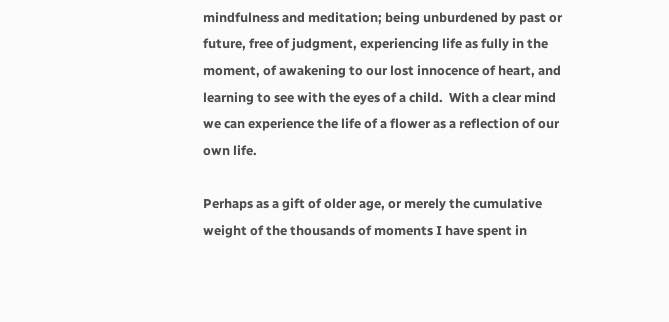mindfulness and meditation; being unburdened by past or future, free of judgment, experiencing life as fully in the moment, of awakening to our lost innocence of heart, and learning to see with the eyes of a child.  With a clear mind we can experience the life of a flower as a reflection of our own life.

Perhaps as a gift of older age, or merely the cumulative weight of the thousands of moments I have spent in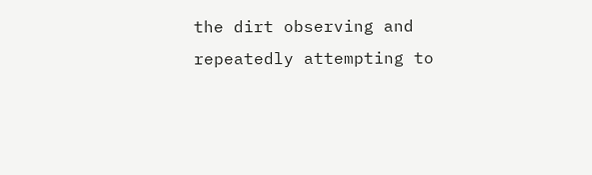the dirt observing and repeatedly attempting to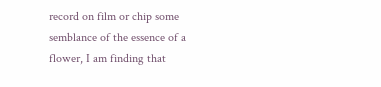record on film or chip some semblance of the essence of a flower, I am finding that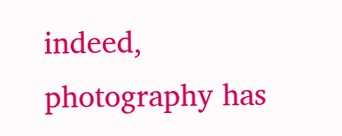indeed, photography has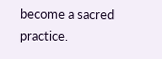become a sacred practice.